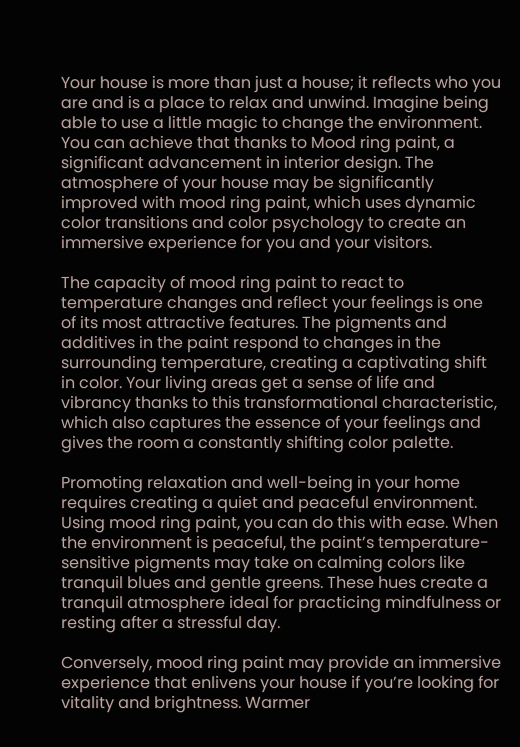Your house is more than just a house; it reflects who you are and is a place to relax and unwind. Imagine being able to use a little magic to change the environment. You can achieve that thanks to Mood ring paint, a significant advancement in interior design. The atmosphere of your house may be significantly improved with mood ring paint, which uses dynamic color transitions and color psychology to create an immersive experience for you and your visitors.

The capacity of mood ring paint to react to temperature changes and reflect your feelings is one of its most attractive features. The pigments and additives in the paint respond to changes in the surrounding temperature, creating a captivating shift in color. Your living areas get a sense of life and vibrancy thanks to this transformational characteristic, which also captures the essence of your feelings and gives the room a constantly shifting color palette.

Promoting relaxation and well-being in your home requires creating a quiet and peaceful environment. Using mood ring paint, you can do this with ease. When the environment is peaceful, the paint’s temperature-sensitive pigments may take on calming colors like tranquil blues and gentle greens. These hues create a tranquil atmosphere ideal for practicing mindfulness or resting after a stressful day.

Conversely, mood ring paint may provide an immersive experience that enlivens your house if you’re looking for vitality and brightness. Warmer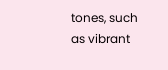tones, such as vibrant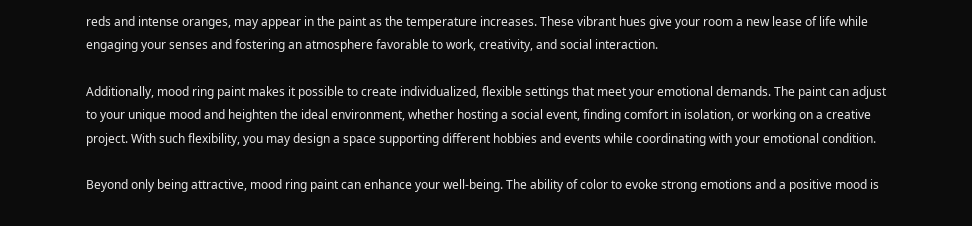reds and intense oranges, may appear in the paint as the temperature increases. These vibrant hues give your room a new lease of life while engaging your senses and fostering an atmosphere favorable to work, creativity, and social interaction.

Additionally, mood ring paint makes it possible to create individualized, flexible settings that meet your emotional demands. The paint can adjust to your unique mood and heighten the ideal environment, whether hosting a social event, finding comfort in isolation, or working on a creative project. With such flexibility, you may design a space supporting different hobbies and events while coordinating with your emotional condition.

Beyond only being attractive, mood ring paint can enhance your well-being. The ability of color to evoke strong emotions and a positive mood is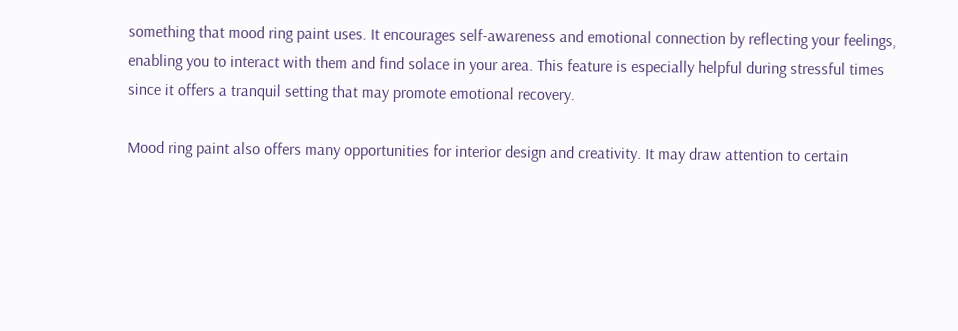something that mood ring paint uses. It encourages self-awareness and emotional connection by reflecting your feelings, enabling you to interact with them and find solace in your area. This feature is especially helpful during stressful times since it offers a tranquil setting that may promote emotional recovery.

Mood ring paint also offers many opportunities for interior design and creativity. It may draw attention to certain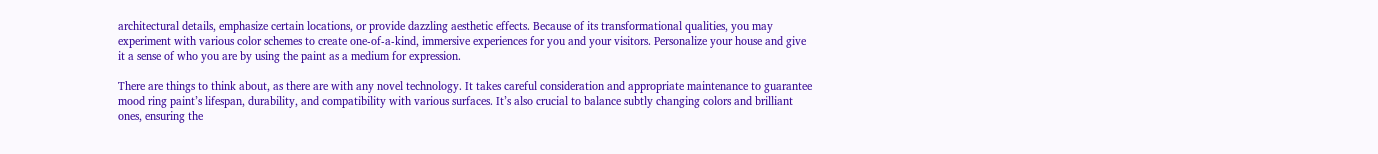architectural details, emphasize certain locations, or provide dazzling aesthetic effects. Because of its transformational qualities, you may experiment with various color schemes to create one-of-a-kind, immersive experiences for you and your visitors. Personalize your house and give it a sense of who you are by using the paint as a medium for expression.

There are things to think about, as there are with any novel technology. It takes careful consideration and appropriate maintenance to guarantee mood ring paint’s lifespan, durability, and compatibility with various surfaces. It’s also crucial to balance subtly changing colors and brilliant ones, ensuring the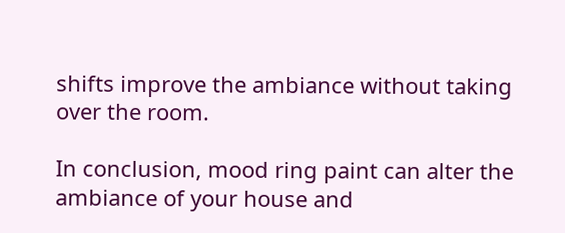shifts improve the ambiance without taking over the room.

In conclusion, mood ring paint can alter the ambiance of your house and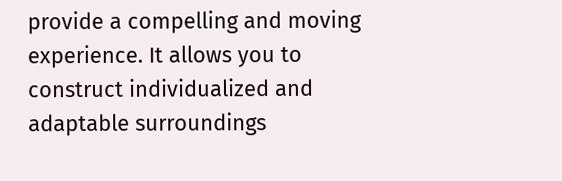provide a compelling and moving experience. It allows you to construct individualized and adaptable surroundings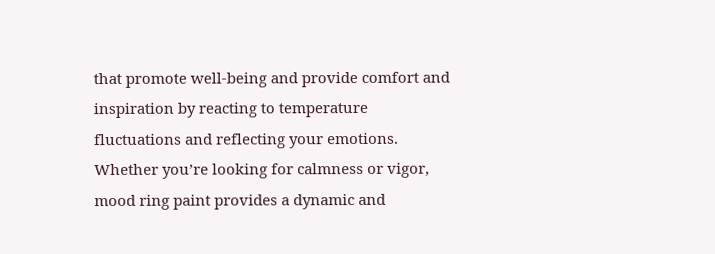that promote well-being and provide comfort and inspiration by reacting to temperature fluctuations and reflecting your emotions. Whether you’re looking for calmness or vigor, mood ring paint provides a dynamic and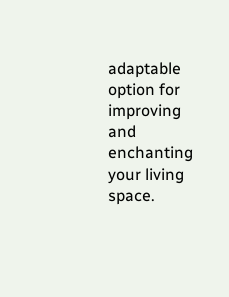adaptable option for improving and enchanting your living space.